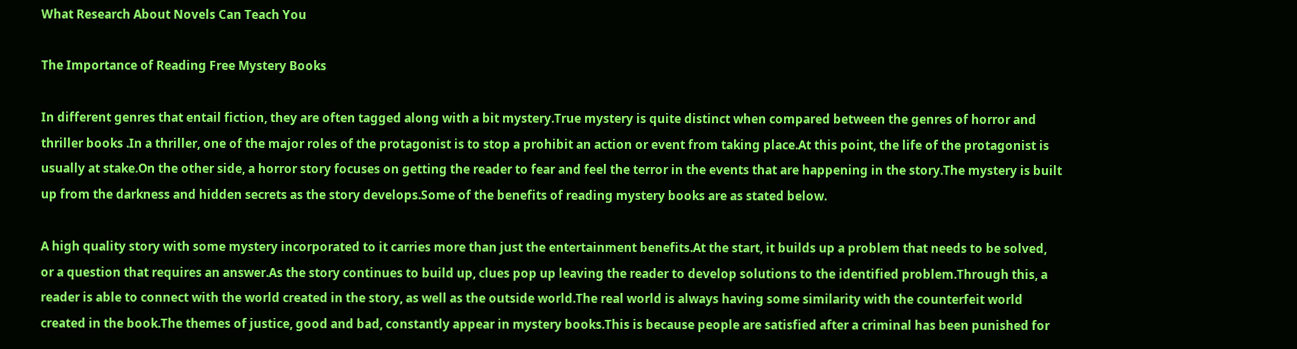What Research About Novels Can Teach You

The Importance of Reading Free Mystery Books

In different genres that entail fiction, they are often tagged along with a bit mystery.True mystery is quite distinct when compared between the genres of horror and thriller books .In a thriller, one of the major roles of the protagonist is to stop a prohibit an action or event from taking place.At this point, the life of the protagonist is usually at stake.On the other side, a horror story focuses on getting the reader to fear and feel the terror in the events that are happening in the story.The mystery is built up from the darkness and hidden secrets as the story develops.Some of the benefits of reading mystery books are as stated below.

A high quality story with some mystery incorporated to it carries more than just the entertainment benefits.At the start, it builds up a problem that needs to be solved, or a question that requires an answer.As the story continues to build up, clues pop up leaving the reader to develop solutions to the identified problem.Through this, a reader is able to connect with the world created in the story, as well as the outside world.The real world is always having some similarity with the counterfeit world created in the book.The themes of justice, good and bad, constantly appear in mystery books.This is because people are satisfied after a criminal has been punished for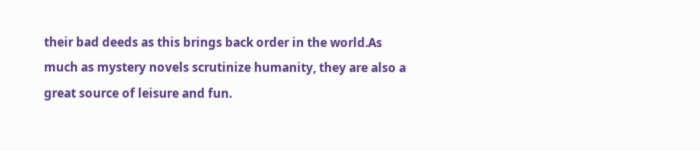their bad deeds as this brings back order in the world.As much as mystery novels scrutinize humanity, they are also a great source of leisure and fun.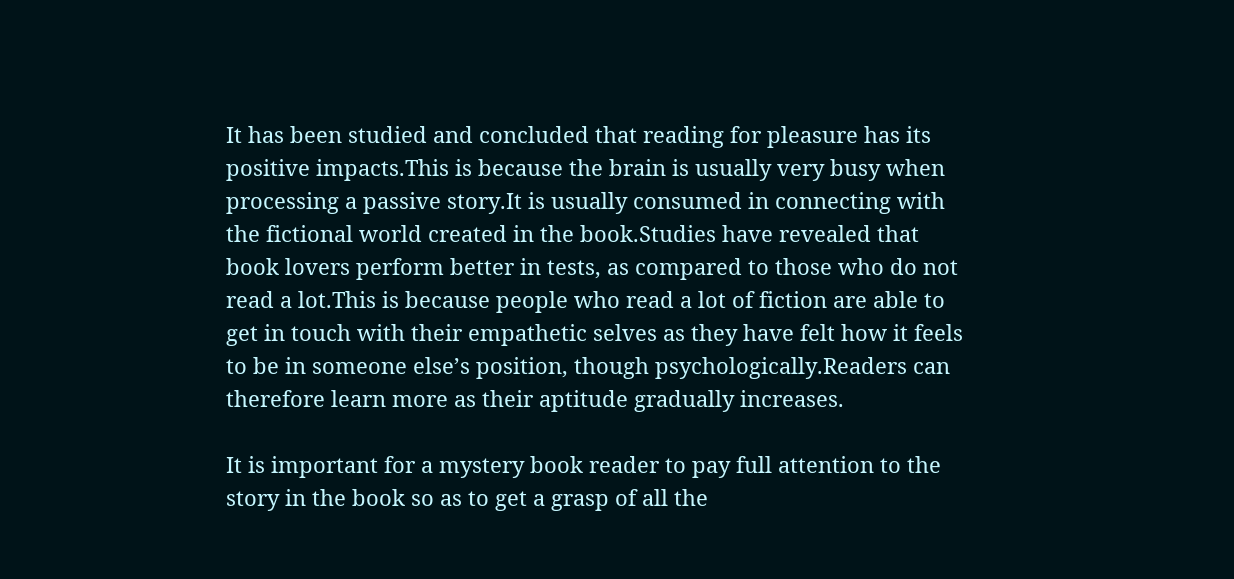It has been studied and concluded that reading for pleasure has its positive impacts.This is because the brain is usually very busy when processing a passive story.It is usually consumed in connecting with the fictional world created in the book.Studies have revealed that book lovers perform better in tests, as compared to those who do not read a lot.This is because people who read a lot of fiction are able to get in touch with their empathetic selves as they have felt how it feels to be in someone else’s position, though psychologically.Readers can therefore learn more as their aptitude gradually increases.

It is important for a mystery book reader to pay full attention to the story in the book so as to get a grasp of all the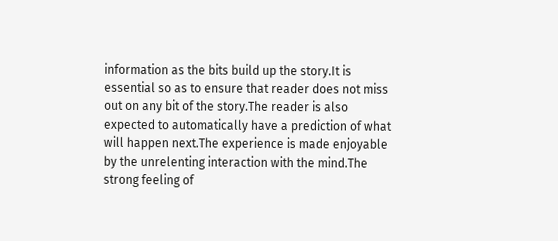information as the bits build up the story.It is essential so as to ensure that reader does not miss out on any bit of the story.The reader is also expected to automatically have a prediction of what will happen next.The experience is made enjoyable by the unrelenting interaction with the mind.The strong feeling of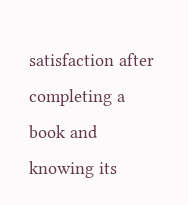satisfaction after completing a book and knowing its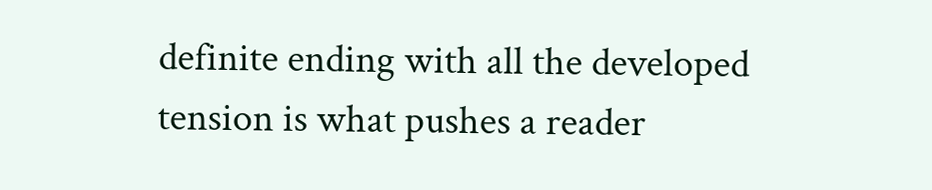definite ending with all the developed tension is what pushes a reader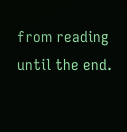from reading until the end.